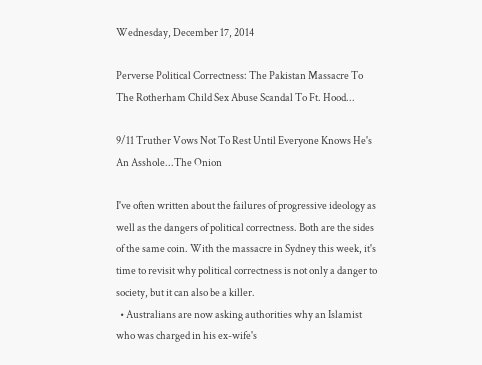Wednesday, December 17, 2014

Perverse Political Correctness: The Pakistan Massacre To The Rotherham Child Sex Abuse Scandal To Ft. Hood...

9/11 Truther Vows Not To Rest Until Everyone Knows He's An Asshole...The Onion

I've often written about the failures of progressive ideology as well as the dangers of political correctness. Both are the sides of the same coin. With the massacre in Sydney this week, it's time to revisit why political correctness is not only a danger to society, but it can also be a killer.
  • Australians are now asking authorities why an Islamist who was charged in his ex-wife's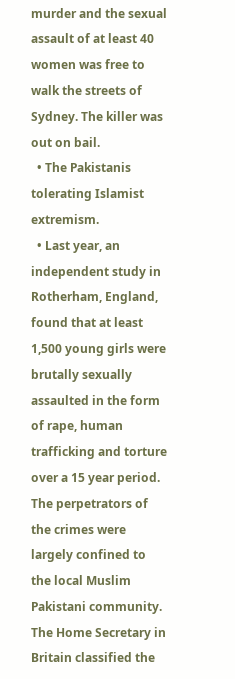murder and the sexual assault of at least 40 women was free to walk the streets of Sydney. The killer was out on bail.
  • The Pakistanis tolerating Islamist extremism.
  • Last year, an independent study in Rotherham, England, found that at least 1,500 young girls were brutally sexually assaulted in the form of rape, human trafficking and torture over a 15 year period. The perpetrators of the crimes were largely confined to the local Muslim Pakistani community. The Home Secretary in Britain classified the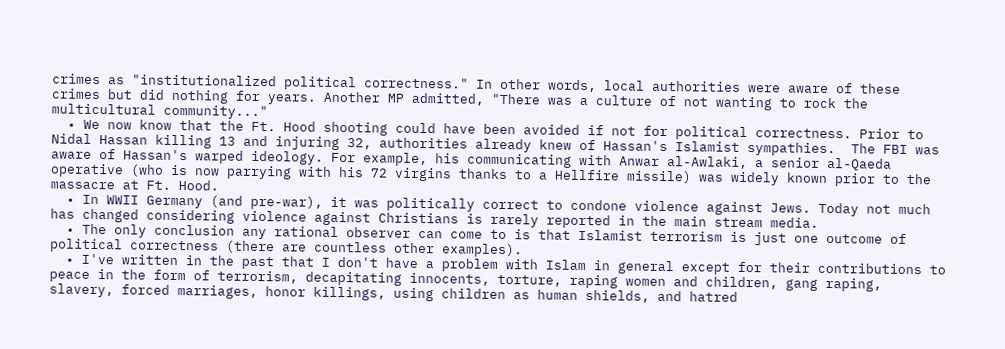crimes as "institutionalized political correctness." In other words, local authorities were aware of these crimes but did nothing for years. Another MP admitted, "There was a culture of not wanting to rock the multicultural community..."
  • We now know that the Ft. Hood shooting could have been avoided if not for political correctness. Prior to Nidal Hassan killing 13 and injuring 32, authorities already knew of Hassan's Islamist sympathies.  The FBI was aware of Hassan's warped ideology. For example, his communicating with Anwar al-Awlaki, a senior al-Qaeda operative (who is now parrying with his 72 virgins thanks to a Hellfire missile) was widely known prior to the massacre at Ft. Hood.
  • In WWII Germany (and pre-war), it was politically correct to condone violence against Jews. Today not much has changed considering violence against Christians is rarely reported in the main stream media.
  • The only conclusion any rational observer can come to is that Islamist terrorism is just one outcome of political correctness (there are countless other examples).
  • I've written in the past that I don't have a problem with Islam in general except for their contributions to peace in the form of terrorism, decapitating innocents, torture, raping women and children, gang raping, slavery, forced marriages, honor killings, using children as human shields, and hatred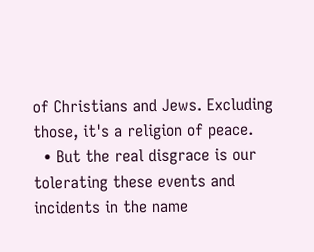of Christians and Jews. Excluding those, it's a religion of peace.
  • But the real disgrace is our tolerating these events and incidents in the name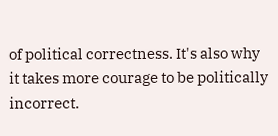of political correctness. It's also why it takes more courage to be politically incorrect.